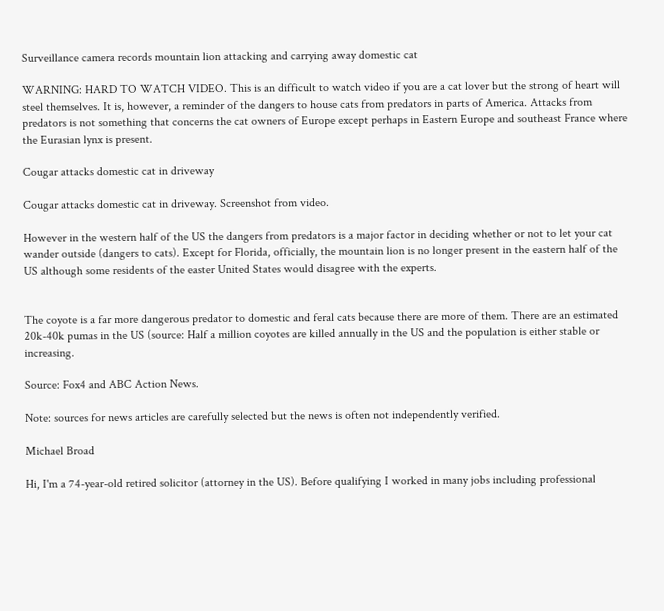Surveillance camera records mountain lion attacking and carrying away domestic cat

WARNING: HARD TO WATCH VIDEO. This is an difficult to watch video if you are a cat lover but the strong of heart will steel themselves. It is, however, a reminder of the dangers to house cats from predators in parts of America. Attacks from predators is not something that concerns the cat owners of Europe except perhaps in Eastern Europe and southeast France where the Eurasian lynx is present.

Cougar attacks domestic cat in driveway

Cougar attacks domestic cat in driveway. Screenshot from video.

However in the western half of the US the dangers from predators is a major factor in deciding whether or not to let your cat wander outside (dangers to cats). Except for Florida, officially, the mountain lion is no longer present in the eastern half of the US although some residents of the easter United States would disagree with the experts.


The coyote is a far more dangerous predator to domestic and feral cats because there are more of them. There are an estimated 20k-40k pumas in the US (source: Half a million coyotes are killed annually in the US and the population is either stable or increasing.

Source: Fox4 and ABC Action News.

Note: sources for news articles are carefully selected but the news is often not independently verified.

Michael Broad

Hi, I'm a 74-year-old retired solicitor (attorney in the US). Before qualifying I worked in many jobs including professional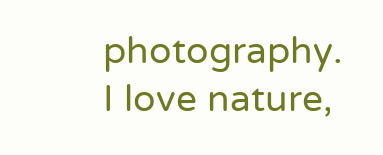photography. I love nature,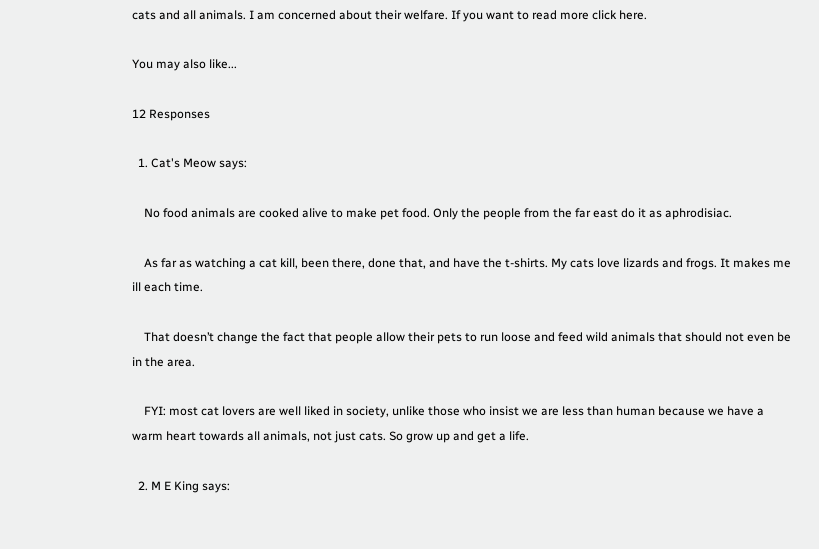cats and all animals. I am concerned about their welfare. If you want to read more click here.

You may also like...

12 Responses

  1. Cat's Meow says:

    No food animals are cooked alive to make pet food. Only the people from the far east do it as aphrodisiac.

    As far as watching a cat kill, been there, done that, and have the t-shirts. My cats love lizards and frogs. It makes me ill each time.

    That doesn’t change the fact that people allow their pets to run loose and feed wild animals that should not even be in the area.

    FYI: most cat lovers are well liked in society, unlike those who insist we are less than human because we have a warm heart towards all animals, not just cats. So grow up and get a life.

  2. M E King says: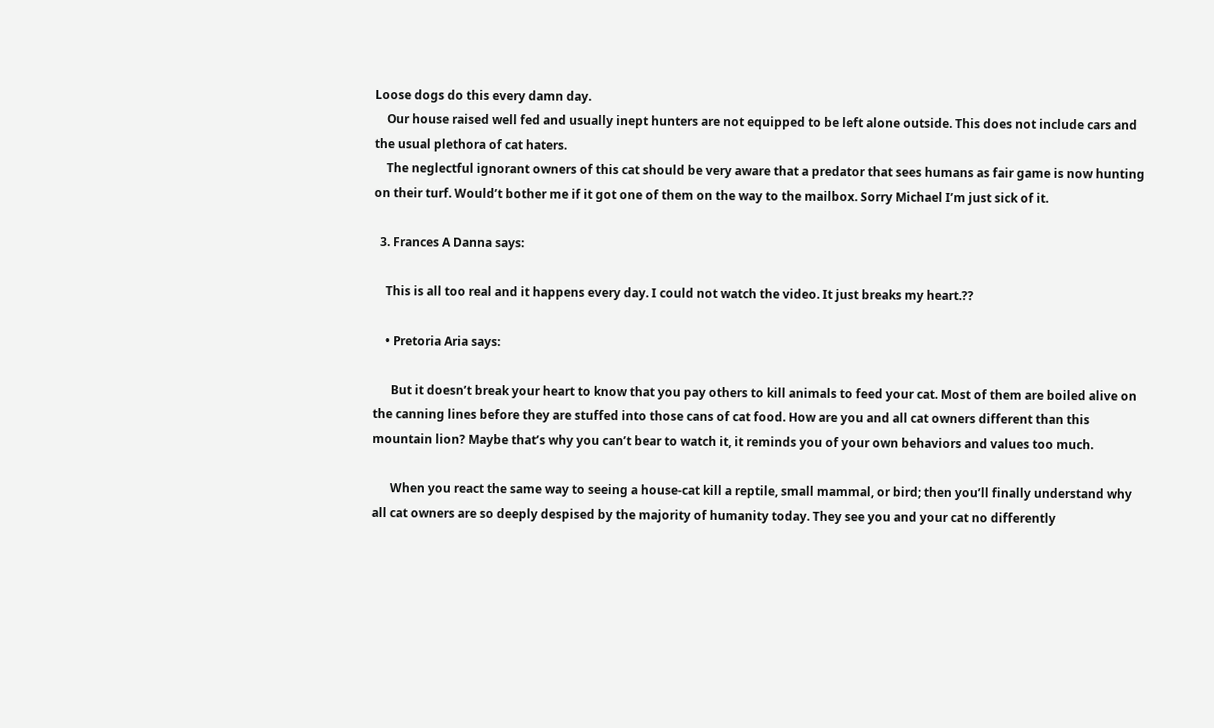Loose dogs do this every damn day.
    Our house raised well fed and usually inept hunters are not equipped to be left alone outside. This does not include cars and the usual plethora of cat haters.
    The neglectful ignorant owners of this cat should be very aware that a predator that sees humans as fair game is now hunting on their turf. Would’t bother me if it got one of them on the way to the mailbox. Sorry Michael I’m just sick of it.

  3. Frances A Danna says:

    This is all too real and it happens every day. I could not watch the video. It just breaks my heart.??

    • Pretoria Aria says:

      But it doesn’t break your heart to know that you pay others to kill animals to feed your cat. Most of them are boiled alive on the canning lines before they are stuffed into those cans of cat food. How are you and all cat owners different than this mountain lion? Maybe that’s why you can’t bear to watch it, it reminds you of your own behaviors and values too much.

      When you react the same way to seeing a house-cat kill a reptile, small mammal, or bird; then you’ll finally understand why all cat owners are so deeply despised by the majority of humanity today. They see you and your cat no differently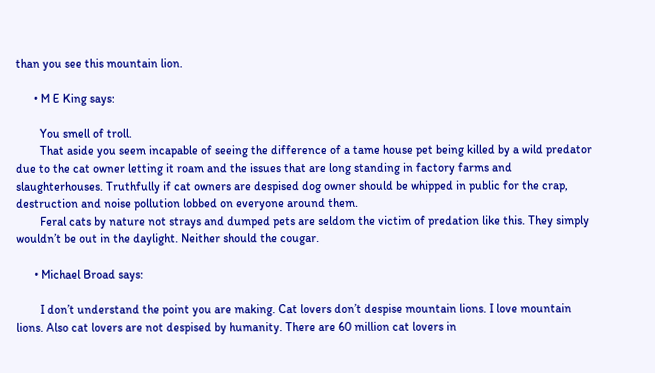than you see this mountain lion.

      • M E King says:

        You smell of troll.
        That aside you seem incapable of seeing the difference of a tame house pet being killed by a wild predator due to the cat owner letting it roam and the issues that are long standing in factory farms and slaughterhouses. Truthfully if cat owners are despised dog owner should be whipped in public for the crap, destruction and noise pollution lobbed on everyone around them.
        Feral cats by nature not strays and dumped pets are seldom the victim of predation like this. They simply wouldn’t be out in the daylight. Neither should the cougar.

      • Michael Broad says:

        I don’t understand the point you are making. Cat lovers don’t despise mountain lions. I love mountain lions. Also cat lovers are not despised by humanity. There are 60 million cat lovers in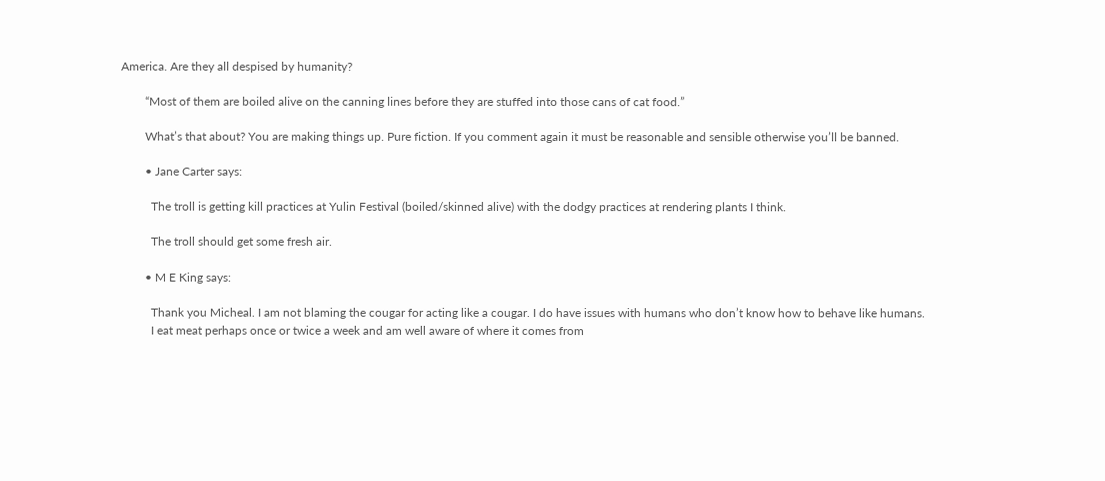America. Are they all despised by humanity?

        “Most of them are boiled alive on the canning lines before they are stuffed into those cans of cat food.”

        What’s that about? You are making things up. Pure fiction. If you comment again it must be reasonable and sensible otherwise you’ll be banned.

        • Jane Carter says:

          The troll is getting kill practices at Yulin Festival (boiled/skinned alive) with the dodgy practices at rendering plants I think.

          The troll should get some fresh air.

        • M E King says:

          Thank you Micheal. I am not blaming the cougar for acting like a cougar. I do have issues with humans who don’t know how to behave like humans.
          I eat meat perhaps once or twice a week and am well aware of where it comes from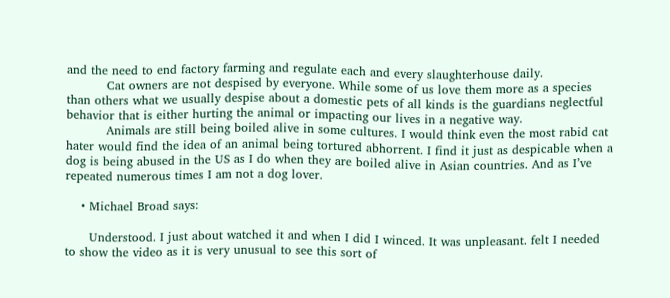and the need to end factory farming and regulate each and every slaughterhouse daily.
          Cat owners are not despised by everyone. While some of us love them more as a species than others what we usually despise about a domestic pets of all kinds is the guardians neglectful behavior that is either hurting the animal or impacting our lives in a negative way.
          Animals are still being boiled alive in some cultures. I would think even the most rabid cat hater would find the idea of an animal being tortured abhorrent. I find it just as despicable when a dog is being abused in the US as I do when they are boiled alive in Asian countries. And as I’ve repeated numerous times I am not a dog lover.

    • Michael Broad says:

      Understood. I just about watched it and when I did I winced. It was unpleasant. felt I needed to show the video as it is very unusual to see this sort of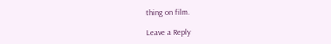thing on film.

Leave a Reply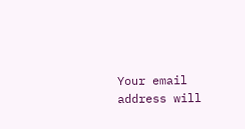Your email address will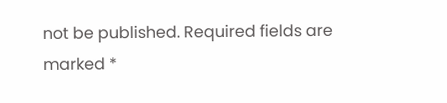not be published. Required fields are marked *